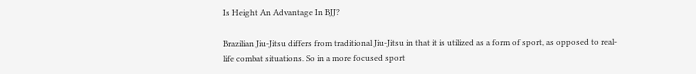Is Height An Advantage In BJJ?

Brazilian Jiu-Jitsu differs from traditional Jiu-Jitsu in that it is utilized as a form of sport, as opposed to real-life combat situations. So in a more focused sport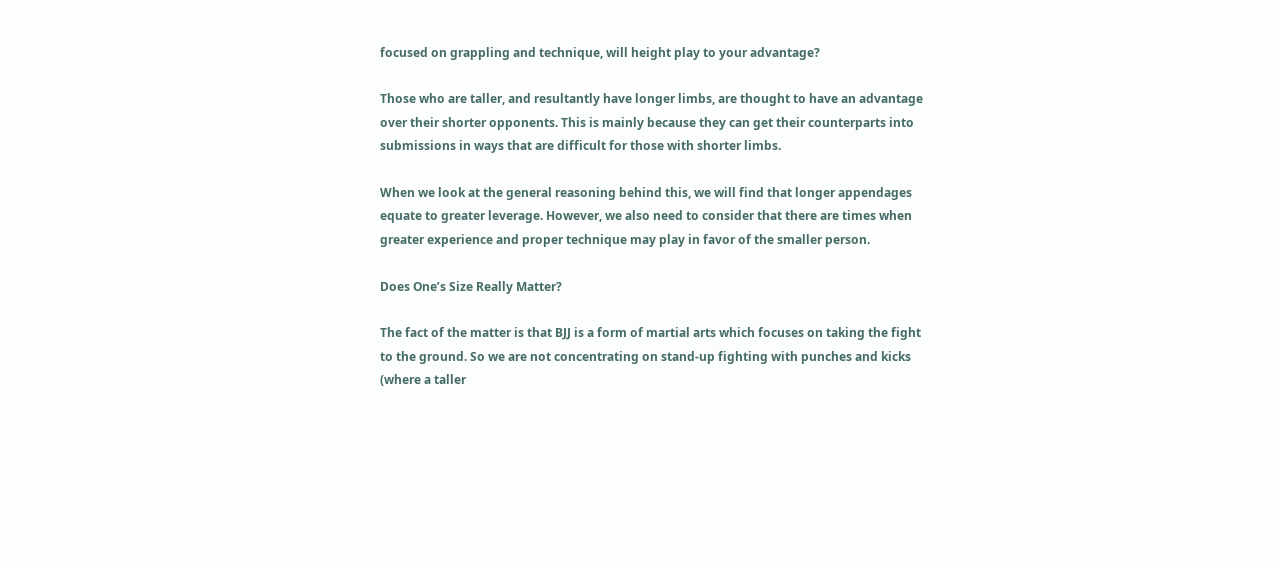focused on grappling and technique, will height play to your advantage?

Those who are taller, and resultantly have longer limbs, are thought to have an advantage over their shorter opponents. This is mainly because they can get their counterparts into submissions in ways that are difficult for those with shorter limbs.

When we look at the general reasoning behind this, we will find that longer appendages equate to greater leverage. However, we also need to consider that there are times when greater experience and proper technique may play in favor of the smaller person.

Does One’s Size Really Matter?

The fact of the matter is that BJJ is a form of martial arts which focuses on taking the fight to the ground. So we are not concentrating on stand-up fighting with punches and kicks (where a taller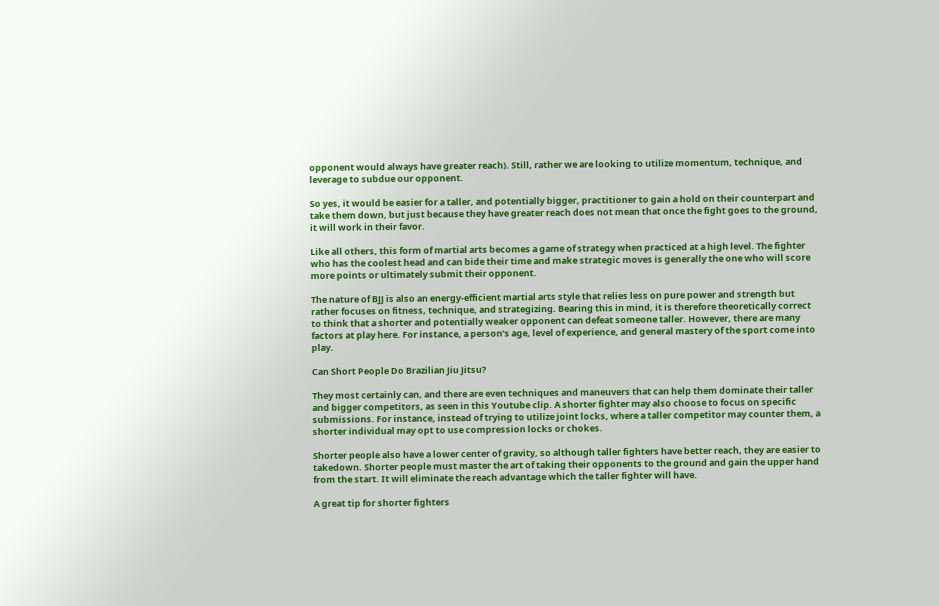opponent would always have greater reach). Still, rather we are looking to utilize momentum, technique, and leverage to subdue our opponent.

So yes, it would be easier for a taller, and potentially bigger, practitioner to gain a hold on their counterpart and take them down, but just because they have greater reach does not mean that once the fight goes to the ground, it will work in their favor.

Like all others, this form of martial arts becomes a game of strategy when practiced at a high level. The fighter who has the coolest head and can bide their time and make strategic moves is generally the one who will score more points or ultimately submit their opponent.

The nature of BJJ is also an energy-efficient martial arts style that relies less on pure power and strength but rather focuses on fitness, technique, and strategizing. Bearing this in mind, it is therefore theoretically correct to think that a shorter and potentially weaker opponent can defeat someone taller. However, there are many factors at play here. For instance, a person’s age, level of experience, and general mastery of the sport come into play.

Can Short People Do Brazilian Jiu Jitsu?

They most certainly can, and there are even techniques and maneuvers that can help them dominate their taller and bigger competitors, as seen in this Youtube clip. A shorter fighter may also choose to focus on specific submissions. For instance, instead of trying to utilize joint locks, where a taller competitor may counter them, a shorter individual may opt to use compression locks or chokes.

Shorter people also have a lower center of gravity, so although taller fighters have better reach, they are easier to takedown. Shorter people must master the art of taking their opponents to the ground and gain the upper hand from the start. It will eliminate the reach advantage which the taller fighter will have.

A great tip for shorter fighters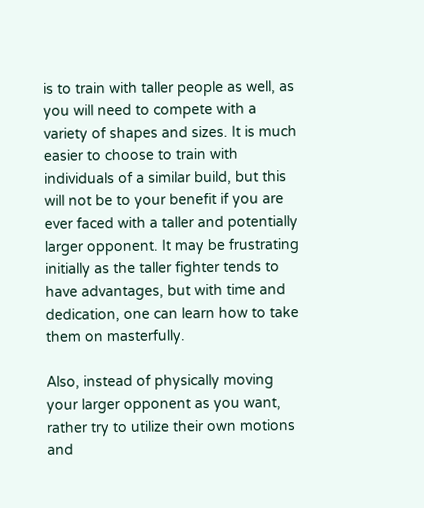is to train with taller people as well, as you will need to compete with a variety of shapes and sizes. It is much easier to choose to train with individuals of a similar build, but this will not be to your benefit if you are ever faced with a taller and potentially larger opponent. It may be frustrating initially as the taller fighter tends to have advantages, but with time and dedication, one can learn how to take them on masterfully.

Also, instead of physically moving your larger opponent as you want, rather try to utilize their own motions and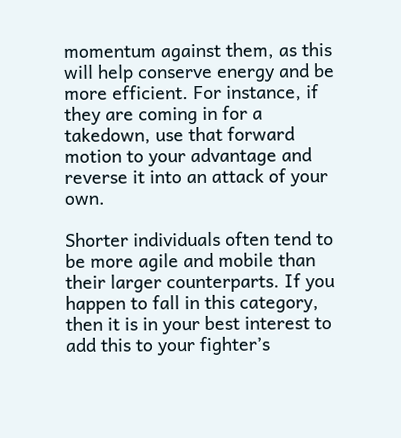momentum against them, as this will help conserve energy and be more efficient. For instance, if they are coming in for a takedown, use that forward motion to your advantage and reverse it into an attack of your own.

Shorter individuals often tend to be more agile and mobile than their larger counterparts. If you happen to fall in this category, then it is in your best interest to add this to your fighter’s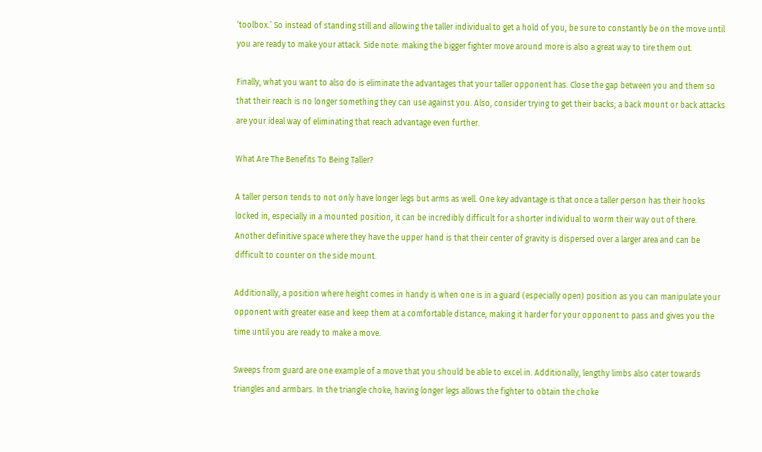‘toolbox.’ So instead of standing still and allowing the taller individual to get a hold of you, be sure to constantly be on the move until you are ready to make your attack. Side note: making the bigger fighter move around more is also a great way to tire them out.

Finally, what you want to also do is eliminate the advantages that your taller opponent has. Close the gap between you and them so that their reach is no longer something they can use against you. Also, consider trying to get their backs; a back mount or back attacks are your ideal way of eliminating that reach advantage even further.

What Are The Benefits To Being Taller?

A taller person tends to not only have longer legs but arms as well. One key advantage is that once a taller person has their hooks locked in, especially in a mounted position, it can be incredibly difficult for a shorter individual to worm their way out of there. Another definitive space where they have the upper hand is that their center of gravity is dispersed over a larger area and can be difficult to counter on the side mount.

Additionally, a position where height comes in handy is when one is in a guard (especially open) position as you can manipulate your opponent with greater ease and keep them at a comfortable distance, making it harder for your opponent to pass and gives you the time until you are ready to make a move.

Sweeps from guard are one example of a move that you should be able to excel in. Additionally, lengthy limbs also cater towards triangles and armbars. In the triangle choke, having longer legs allows the fighter to obtain the choke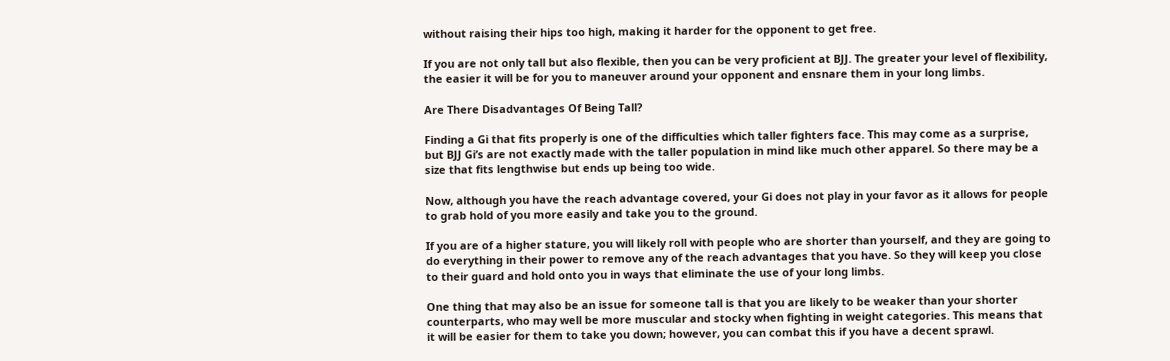without raising their hips too high, making it harder for the opponent to get free.

If you are not only tall but also flexible, then you can be very proficient at BJJ. The greater your level of flexibility, the easier it will be for you to maneuver around your opponent and ensnare them in your long limbs.

Are There Disadvantages Of Being Tall?

Finding a Gi that fits properly is one of the difficulties which taller fighters face. This may come as a surprise, but BJJ Gi’s are not exactly made with the taller population in mind like much other apparel. So there may be a size that fits lengthwise but ends up being too wide.

Now, although you have the reach advantage covered, your Gi does not play in your favor as it allows for people to grab hold of you more easily and take you to the ground.

If you are of a higher stature, you will likely roll with people who are shorter than yourself, and they are going to do everything in their power to remove any of the reach advantages that you have. So they will keep you close to their guard and hold onto you in ways that eliminate the use of your long limbs.

One thing that may also be an issue for someone tall is that you are likely to be weaker than your shorter counterparts, who may well be more muscular and stocky when fighting in weight categories. This means that it will be easier for them to take you down; however, you can combat this if you have a decent sprawl.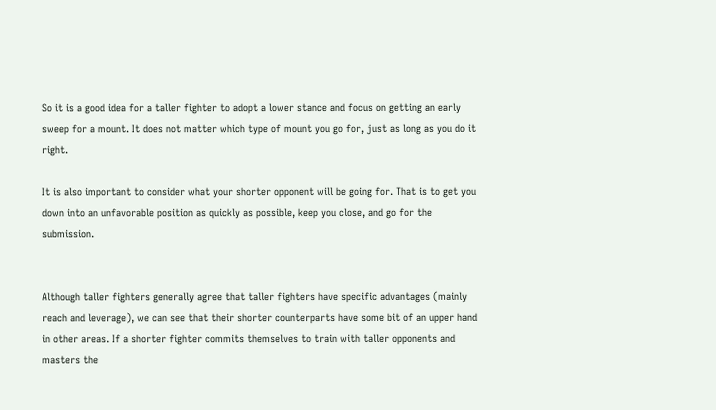So it is a good idea for a taller fighter to adopt a lower stance and focus on getting an early sweep for a mount. It does not matter which type of mount you go for, just as long as you do it right.

It is also important to consider what your shorter opponent will be going for. That is to get you down into an unfavorable position as quickly as possible, keep you close, and go for the submission.


Although taller fighters generally agree that taller fighters have specific advantages (mainly reach and leverage), we can see that their shorter counterparts have some bit of an upper hand in other areas. If a shorter fighter commits themselves to train with taller opponents and masters the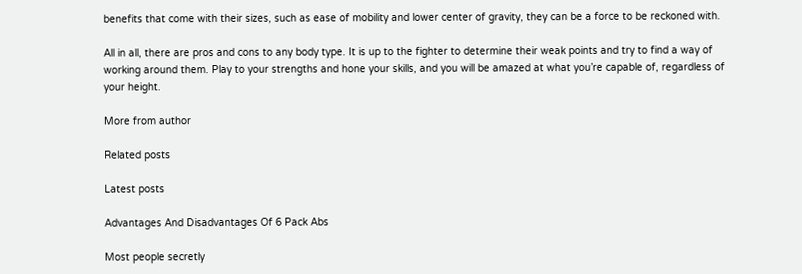benefits that come with their sizes, such as ease of mobility and lower center of gravity, they can be a force to be reckoned with.

All in all, there are pros and cons to any body type. It is up to the fighter to determine their weak points and try to find a way of working around them. Play to your strengths and hone your skills, and you will be amazed at what you’re capable of, regardless of your height.

More from author

Related posts

Latest posts

Advantages And Disadvantages Of 6 Pack Abs

Most people secretly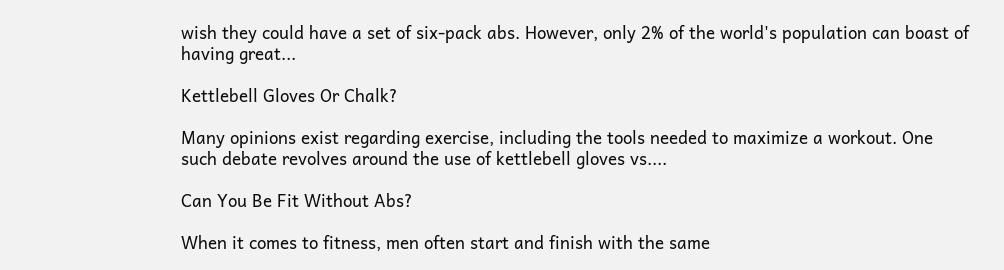wish they could have a set of six-pack abs. However, only 2% of the world's population can boast of having great...

Kettlebell Gloves Or Chalk?

Many opinions exist regarding exercise, including the tools needed to maximize a workout. One such debate revolves around the use of kettlebell gloves vs....

Can You Be Fit Without Abs?

When it comes to fitness, men often start and finish with the same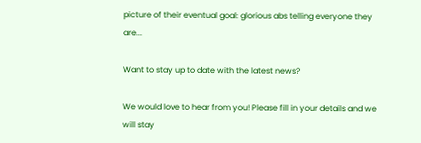picture of their eventual goal: glorious abs telling everyone they are...

Want to stay up to date with the latest news?

We would love to hear from you! Please fill in your details and we will stay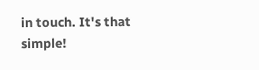in touch. It's that simple!